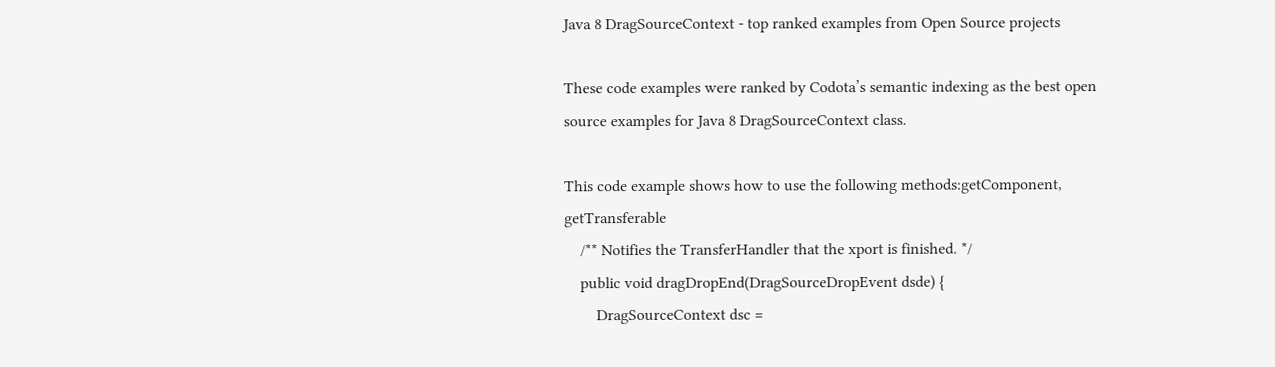Java 8 DragSourceContext - top ranked examples from Open Source projects

These code examples were ranked by Codota’s semantic indexing as the best open source examples for Java 8 DragSourceContext class.

This code example shows how to use the following methods:getComponent, getTransferable
    /** Notifies the TransferHandler that the xport is finished. */
    public void dragDropEnd(DragSourceDropEvent dsde) {
        DragSourceContext dsc =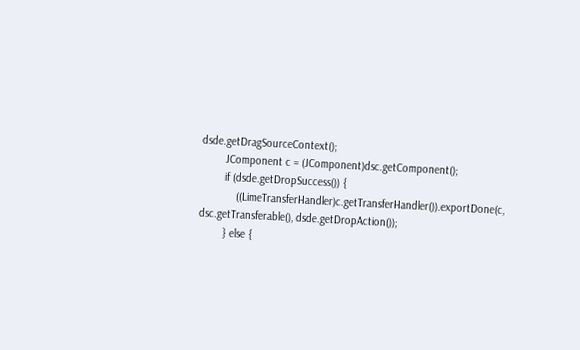dsde.getDragSourceContext();
        JComponent c = (JComponent)dsc.getComponent();
        if (dsde.getDropSuccess()) {
            ((LimeTransferHandler)c.getTransferHandler()).exportDone(c, dsc.getTransferable(), dsde.getDropAction());
        } else {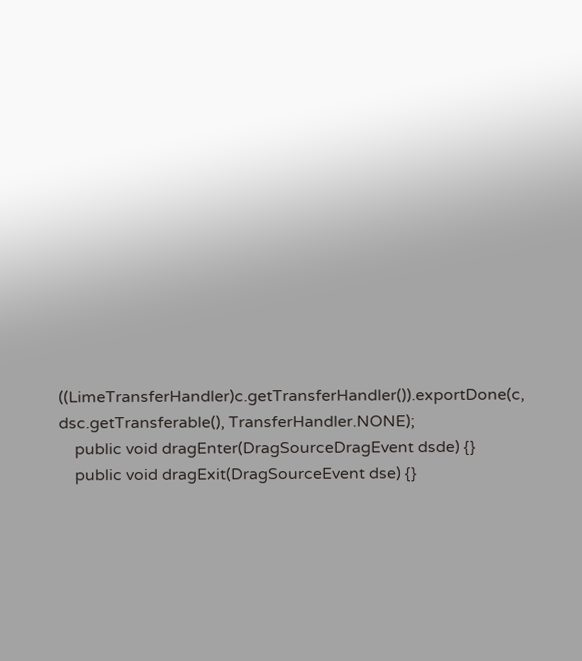((LimeTransferHandler)c.getTransferHandler()).exportDone(c, dsc.getTransferable(), TransferHandler.NONE);
    public void dragEnter(DragSourceDragEvent dsde) {}
    public void dragExit(DragSourceEvent dse) {}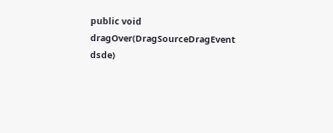public void dragOver(DragSourceDragEvent dsde)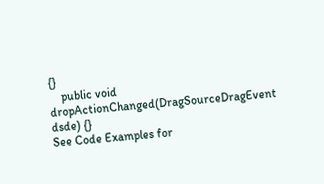{}
    public void dropActionChanged(DragSourceDragEvent dsde) {}
See Code Examples for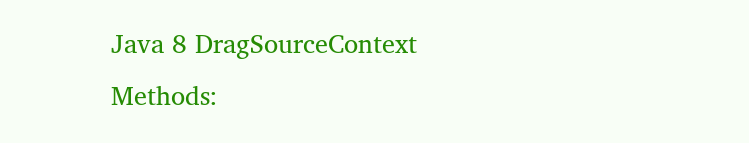Java 8 DragSourceContext Methods: